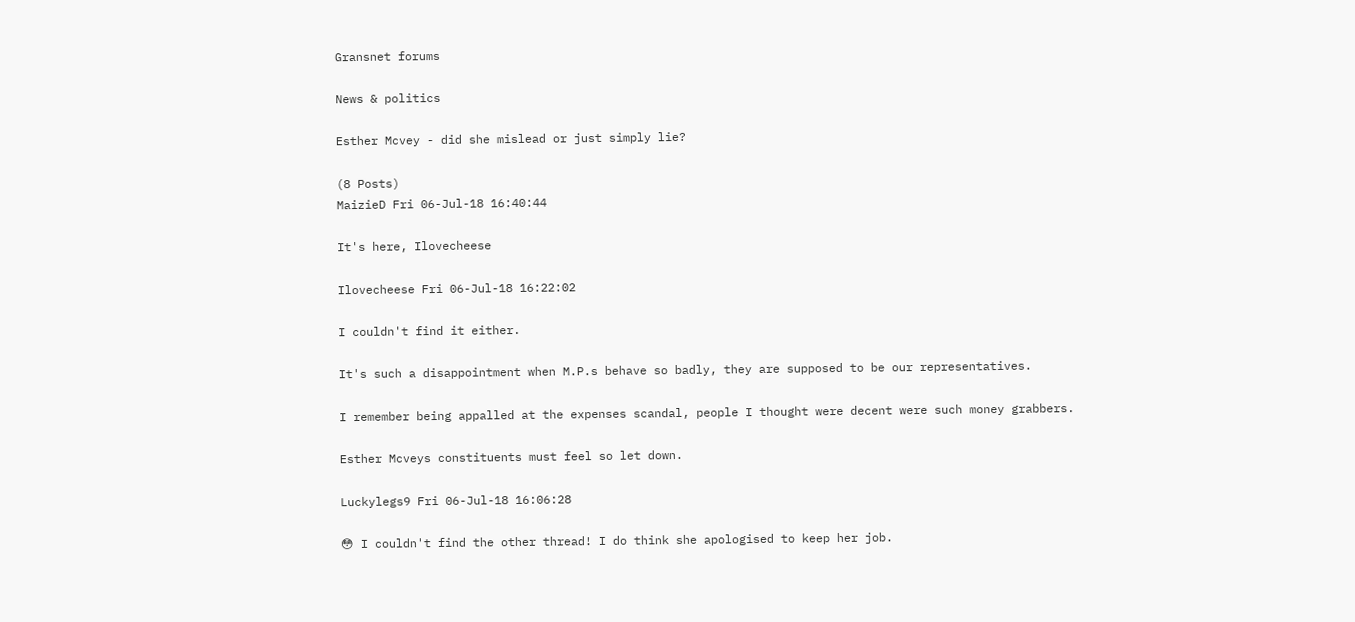Gransnet forums

News & politics

Esther Mcvey - did she mislead or just simply lie?

(8 Posts)
MaizieD Fri 06-Jul-18 16:40:44

It's here, Ilovecheese

Ilovecheese Fri 06-Jul-18 16:22:02

I couldn't find it either.

It's such a disappointment when M.P.s behave so badly, they are supposed to be our representatives.

I remember being appalled at the expenses scandal, people I thought were decent were such money grabbers.

Esther Mcveys constituents must feel so let down.

Luckylegs9 Fri 06-Jul-18 16:06:28

😳 I couldn't find the other thread! I do think she apologised to keep her job.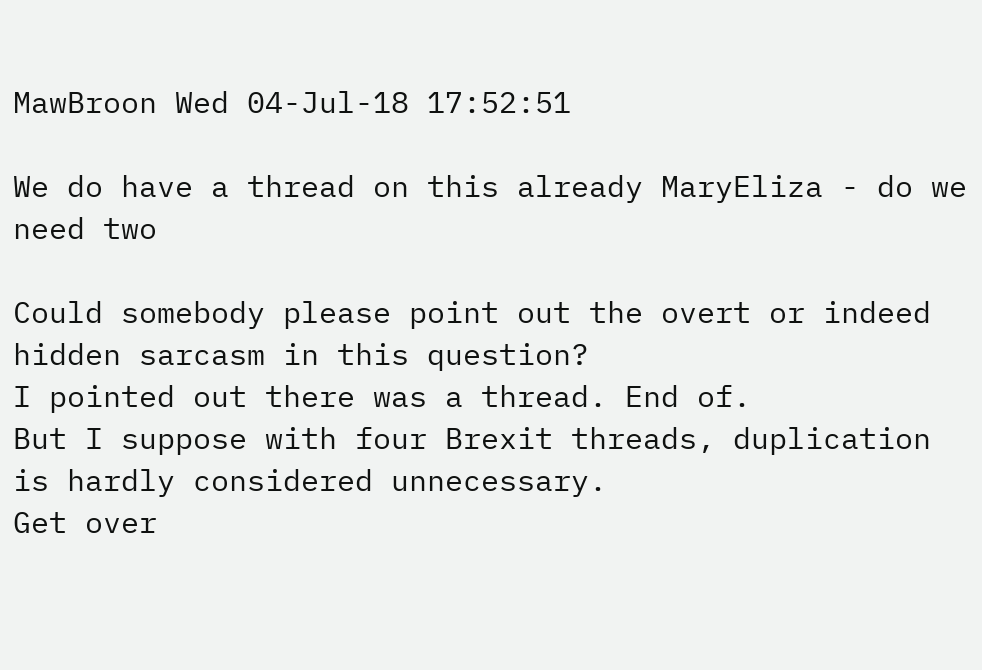MawBroon Wed 04-Jul-18 17:52:51

We do have a thread on this already MaryEliza - do we need two

Could somebody please point out the overt or indeed hidden sarcasm in this question?
I pointed out there was a thread. End of.
But I suppose with four Brexit threads, duplication is hardly considered unnecessary.
Get over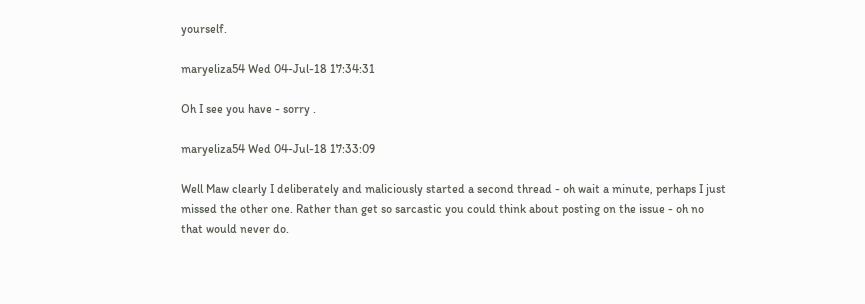yourself.

maryeliza54 Wed 04-Jul-18 17:34:31

Oh I see you have - sorry .

maryeliza54 Wed 04-Jul-18 17:33:09

Well Maw clearly I deliberately and maliciously started a second thread - oh wait a minute, perhaps I just missed the other one. Rather than get so sarcastic you could think about posting on the issue - oh no that would never do.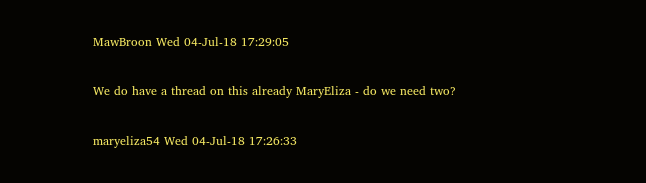MawBroon Wed 04-Jul-18 17:29:05

We do have a thread on this already MaryEliza - do we need two?

maryeliza54 Wed 04-Jul-18 17:26:33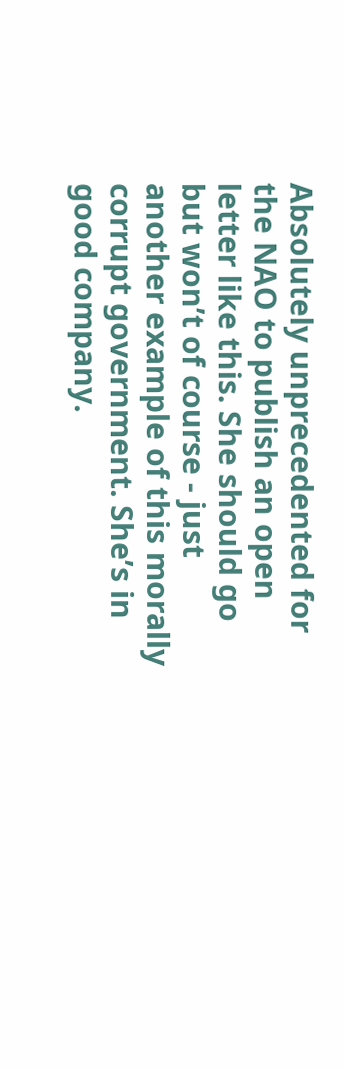Absolutely unprecedented for the NAO to publish an open letter like this. She should go but won’t of course - just another example of this morally corrupt government. She’s in good company.